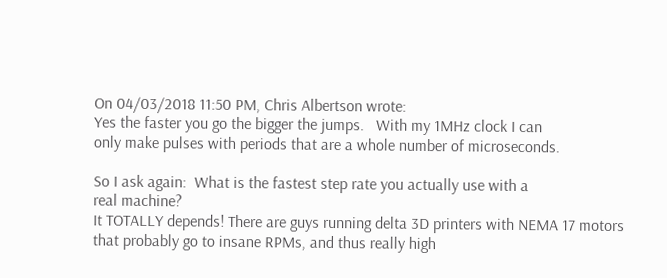On 04/03/2018 11:50 PM, Chris Albertson wrote:
Yes the faster you go the bigger the jumps.   With my 1MHz clock I can
only make pulses with periods that are a whole number of microseconds.

So I ask again:  What is the fastest step rate you actually use with a
real machine?
It TOTALLY depends! There are guys running delta 3D printers with NEMA 17 motors that probably go to insane RPMs, and thus really high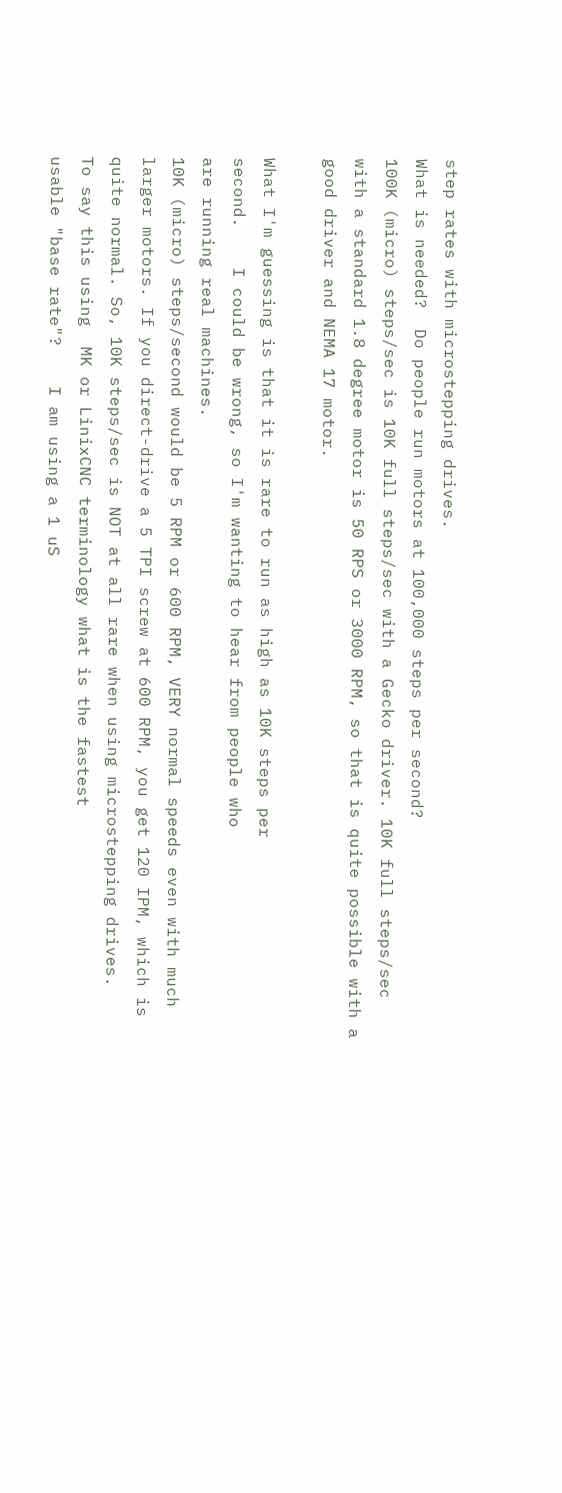step rates with microstepping drives.
What is needed?  Do people run motors at 100,000 steps per second?
100K (micro) steps/sec is 10K full steps/sec with a Gecko driver. 10K full steps/sec with a standard 1.8 degree motor is 50 RPS or 3000 RPM, so that is quite possible with a good driver and NEMA 17 motor.

What I'm guessing is that it is rare to run as high as 10K steps per
second.    I could be wrong, so I'm wanting to hear from people who
are running real machines.
10K (micro) steps/second would be 5 RPM or 600 RPM, VERY normal speeds even with much larger motors. If you direct-drive a 5 TPI screw at 600 RPM, you get 120 IPM, which is quite normal. So, 10K steps/sec is NOT at all rare when using microstepping drives.
To say this using  MK or LinixCNC terminology what is the fastest
usable "base rate"?    I am using a 1 uS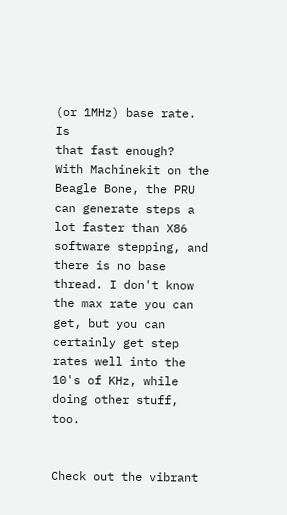(or 1MHz) base rate.   Is
that fast enough?
With Machinekit on the Beagle Bone, the PRU can generate steps a lot faster than X86 software stepping, and there is no base thread. I don't know the max rate you can get, but you can certainly get step rates well into the 10's of KHz, while doing other stuff, too.


Check out the vibrant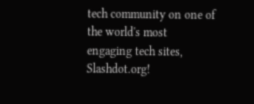tech community on one of the world's most
engaging tech sites, Slashdot.org!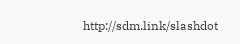http://sdm.link/slashdot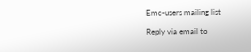Emc-users mailing list

Reply via email to